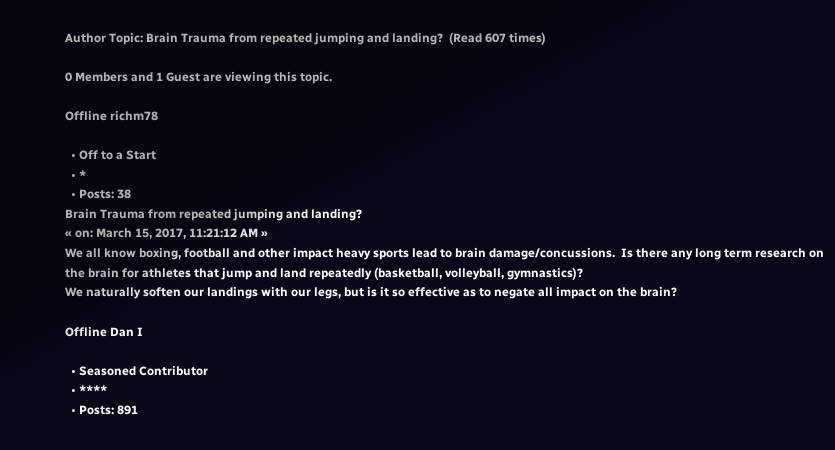Author Topic: Brain Trauma from repeated jumping and landing?  (Read 607 times)

0 Members and 1 Guest are viewing this topic.

Offline richm78

  • Off to a Start
  • *
  • Posts: 38
Brain Trauma from repeated jumping and landing?
« on: March 15, 2017, 11:21:12 AM »
We all know boxing, football and other impact heavy sports lead to brain damage/concussions.  Is there any long term research on the brain for athletes that jump and land repeatedly (basketball, volleyball, gymnastics)?
We naturally soften our landings with our legs, but is it so effective as to negate all impact on the brain?

Offline Dan I

  • Seasoned Contributor
  • ****
  • Posts: 891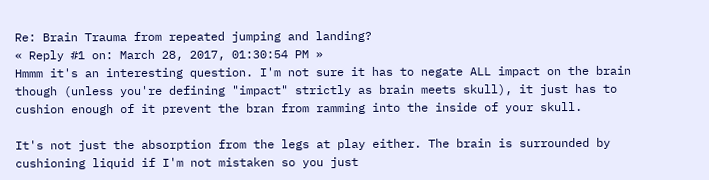Re: Brain Trauma from repeated jumping and landing?
« Reply #1 on: March 28, 2017, 01:30:54 PM »
Hmmm it's an interesting question. I'm not sure it has to negate ALL impact on the brain though (unless you're defining "impact" strictly as brain meets skull), it just has to cushion enough of it prevent the bran from ramming into the inside of your skull.

It's not just the absorption from the legs at play either. The brain is surrounded by cushioning liquid if I'm not mistaken so you just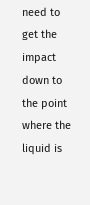need to get the impact down to the point where the liquid is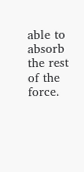able to absorb the rest of the force.